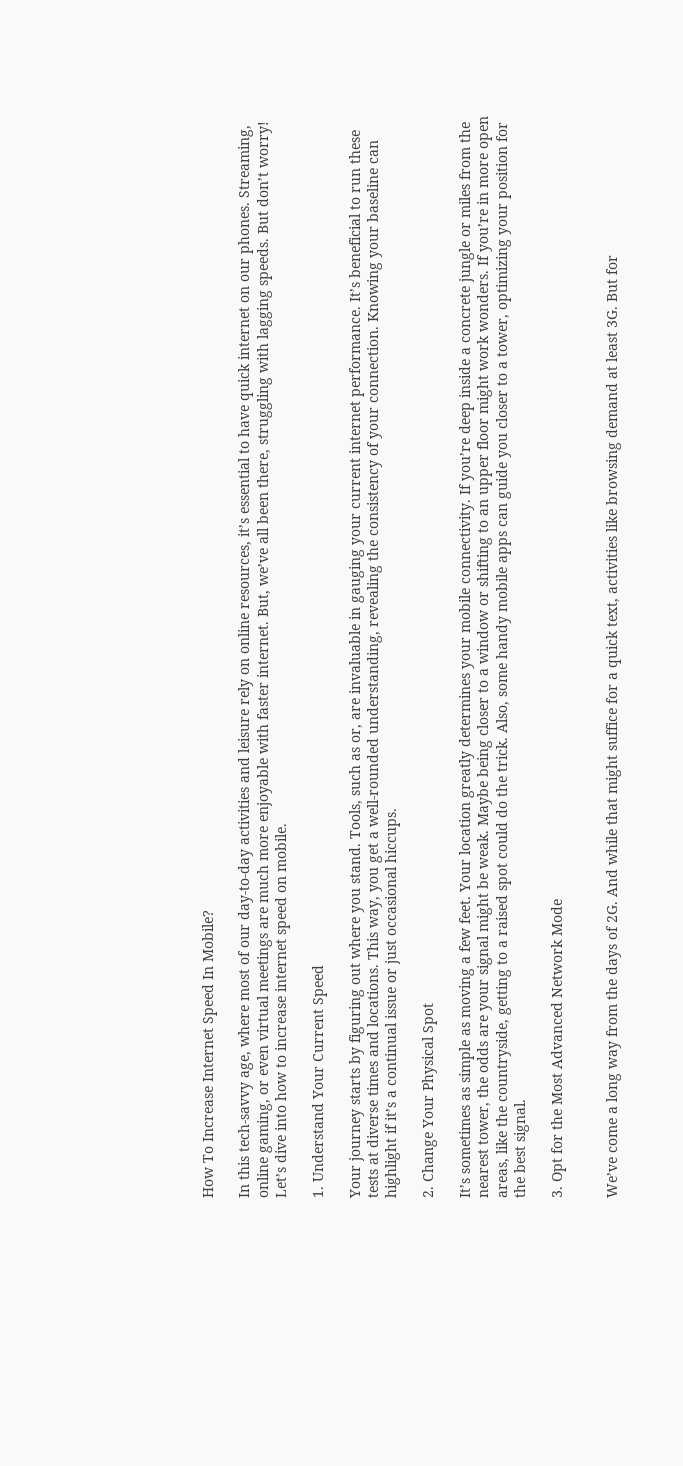How To Increase Internet Speed In Mobile?

In this tech-savvy age, where most of our day-to-day activities and leisure rely on online resources, it’s essential to have quick internet on our phones. Streaming, online gaming, or even virtual meetings are much more enjoyable with faster internet. But, we’ve all been there, struggling with lagging speeds. But don’t worry! Let’s dive into how to increase internet speed on mobile.

1. Understand Your Current Speed

Your journey starts by figuring out where you stand. Tools, such as or, are invaluable in gauging your current internet performance. It’s beneficial to run these tests at diverse times and locations. This way, you get a well-rounded understanding, revealing the consistency of your connection. Knowing your baseline can highlight if it’s a continual issue or just occasional hiccups.

2. Change Your Physical Spot

It’s sometimes as simple as moving a few feet. Your location greatly determines your mobile connectivity. If you’re deep inside a concrete jungle or miles from the nearest tower, the odds are your signal might be weak. Maybe being closer to a window or shifting to an upper floor might work wonders. If you’re in more open areas, like the countryside, getting to a raised spot could do the trick. Also, some handy mobile apps can guide you closer to a tower, optimizing your position for the best signal.

3. Opt for the Most Advanced Network Mode


We’ve come a long way from the days of 2G. And while that might suffice for a quick text, activities like browsing demand at least 3G. But for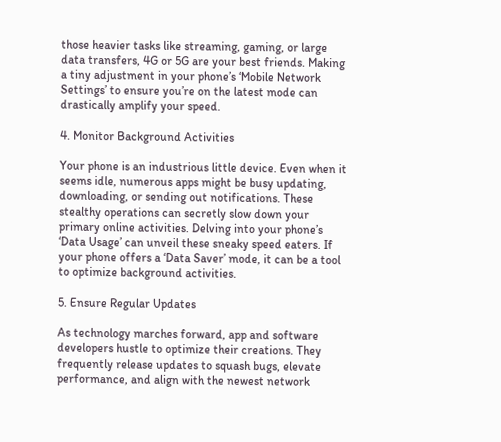those heavier tasks like streaming, gaming, or large data transfers, 4G or 5G are your best friends. Making a tiny adjustment in your phone’s ‘Mobile Network Settings’ to ensure you’re on the latest mode can drastically amplify your speed.

4. Monitor Background Activities

Your phone is an industrious little device. Even when it seems idle, numerous apps might be busy updating, downloading, or sending out notifications. These stealthy operations can secretly slow down your primary online activities. Delving into your phone’s ‘Data Usage’ can unveil these sneaky speed eaters. If your phone offers a ‘Data Saver’ mode, it can be a tool to optimize background activities.

5. Ensure Regular Updates

As technology marches forward, app and software developers hustle to optimize their creations. They frequently release updates to squash bugs, elevate performance, and align with the newest network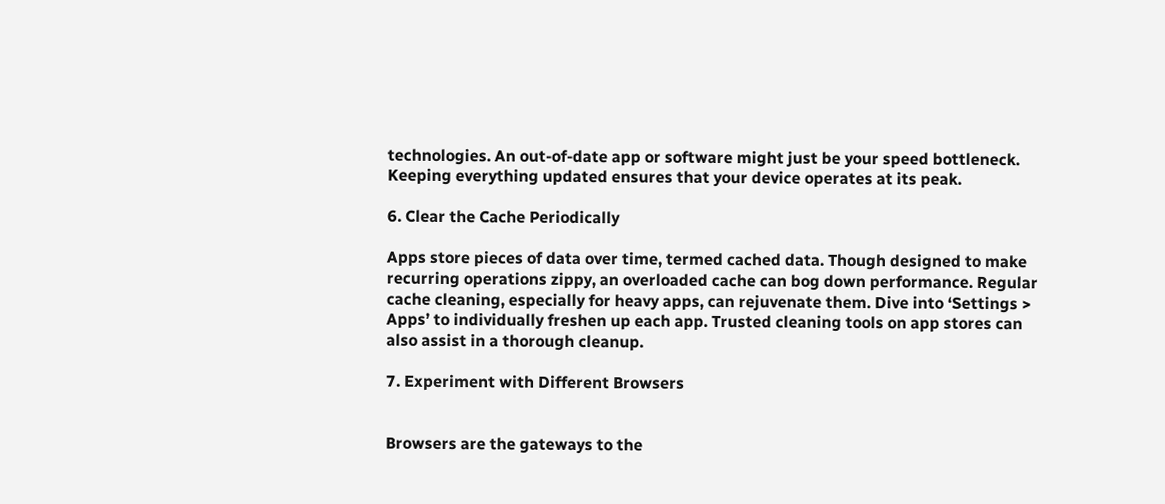technologies. An out-of-date app or software might just be your speed bottleneck. Keeping everything updated ensures that your device operates at its peak.

6. Clear the Cache Periodically

Apps store pieces of data over time, termed cached data. Though designed to make recurring operations zippy, an overloaded cache can bog down performance. Regular cache cleaning, especially for heavy apps, can rejuvenate them. Dive into ‘Settings > Apps’ to individually freshen up each app. Trusted cleaning tools on app stores can also assist in a thorough cleanup.

7. Experiment with Different Browsers


Browsers are the gateways to the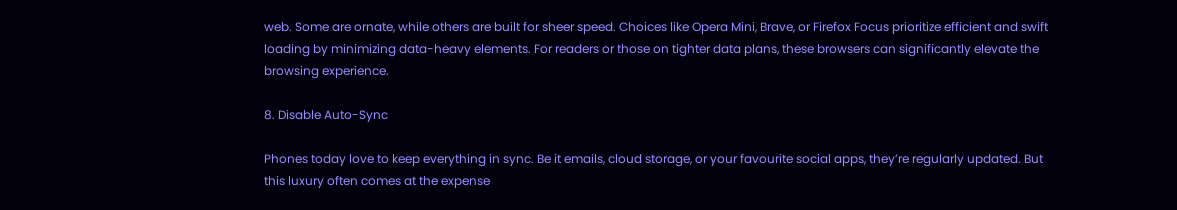web. Some are ornate, while others are built for sheer speed. Choices like Opera Mini, Brave, or Firefox Focus prioritize efficient and swift loading by minimizing data-heavy elements. For readers or those on tighter data plans, these browsers can significantly elevate the browsing experience.

8. Disable Auto-Sync

Phones today love to keep everything in sync. Be it emails, cloud storage, or your favourite social apps, they’re regularly updated. But this luxury often comes at the expense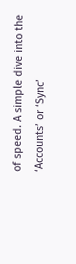of speed. A simple dive into the ‘Accounts’ or ‘Sync’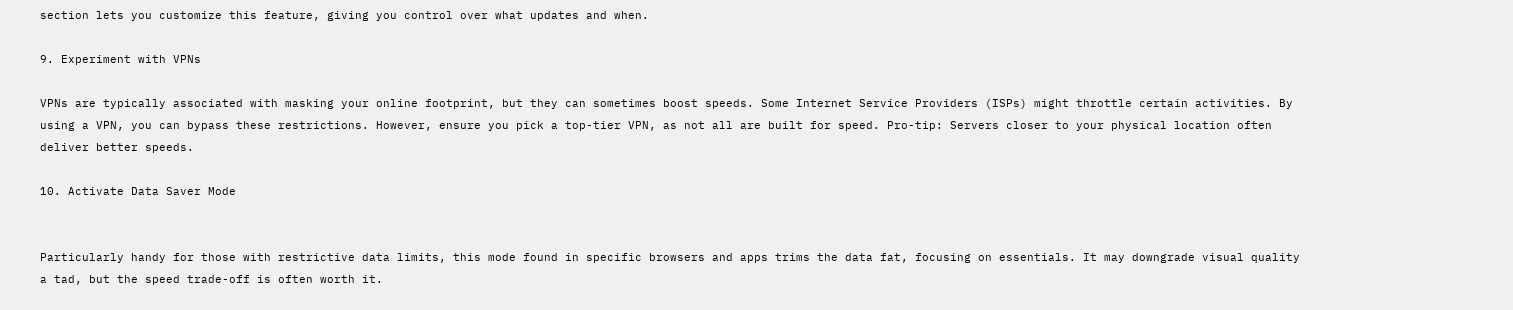section lets you customize this feature, giving you control over what updates and when.

9. Experiment with VPNs

VPNs are typically associated with masking your online footprint, but they can sometimes boost speeds. Some Internet Service Providers (ISPs) might throttle certain activities. By using a VPN, you can bypass these restrictions. However, ensure you pick a top-tier VPN, as not all are built for speed. Pro-tip: Servers closer to your physical location often deliver better speeds.

10. Activate Data Saver Mode


Particularly handy for those with restrictive data limits, this mode found in specific browsers and apps trims the data fat, focusing on essentials. It may downgrade visual quality a tad, but the speed trade-off is often worth it.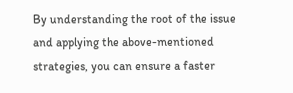By understanding the root of the issue and applying the above-mentioned strategies, you can ensure a faster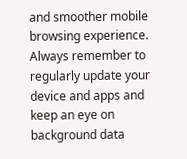and smoother mobile browsing experience. Always remember to regularly update your device and apps and keep an eye on background data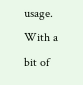usage. With a bit of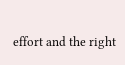effort and the right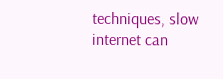techniques, slow internet can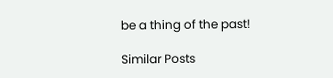be a thing of the past!

Similar Posts